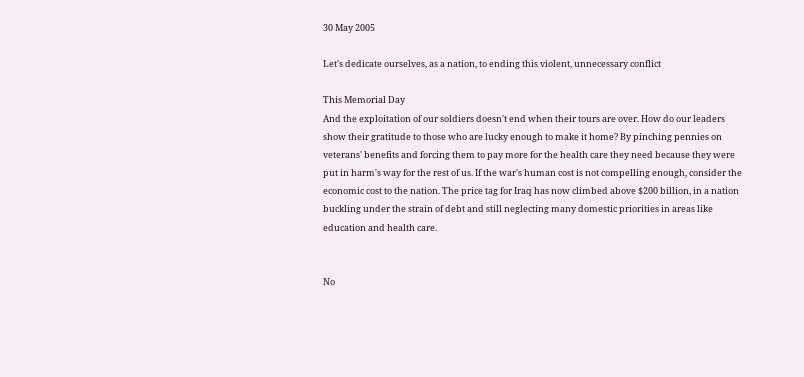30 May 2005

Let's dedicate ourselves, as a nation, to ending this violent, unnecessary conflict

This Memorial Day
And the exploitation of our soldiers doesn't end when their tours are over. How do our leaders show their gratitude to those who are lucky enough to make it home? By pinching pennies on veterans' benefits and forcing them to pay more for the health care they need because they were put in harm's way for the rest of us. If the war's human cost is not compelling enough, consider the economic cost to the nation. The price tag for Iraq has now climbed above $200 billion, in a nation buckling under the strain of debt and still neglecting many domestic priorities in areas like education and health care.


No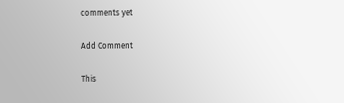comments yet

Add Comment

This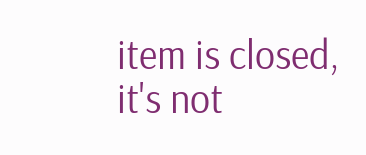item is closed, it's not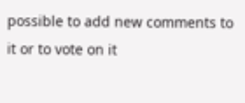possible to add new comments to it or to vote on it